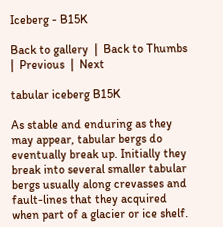Iceberg - B15K

Back to gallery  |  Back to Thumbs  |  Previous  |  Next

tabular iceberg B15K

As stable and enduring as they may appear, tabular bergs do eventually break up. Initially they break into several smaller tabular bergs usually along crevasses and fault-lines that they acquired when part of a glacier or ice shelf.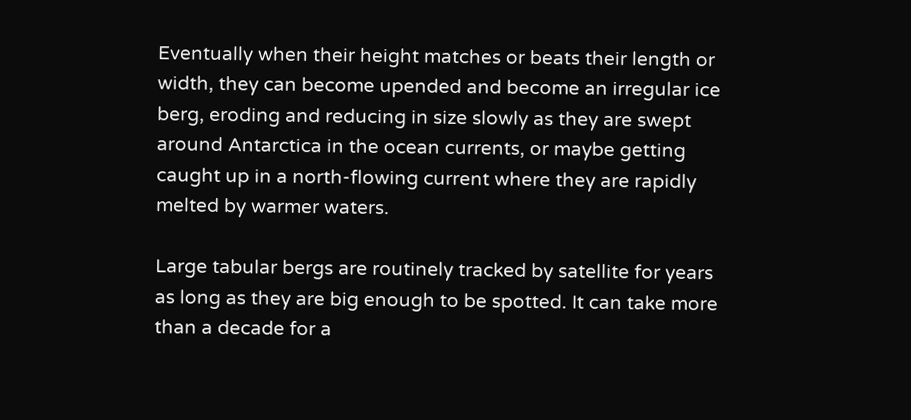Eventually when their height matches or beats their length or width, they can become upended and become an irregular ice berg, eroding and reducing in size slowly as they are swept around Antarctica in the ocean currents, or maybe getting caught up in a north-flowing current where they are rapidly melted by warmer waters.

Large tabular bergs are routinely tracked by satellite for years as long as they are big enough to be spotted. It can take more than a decade for a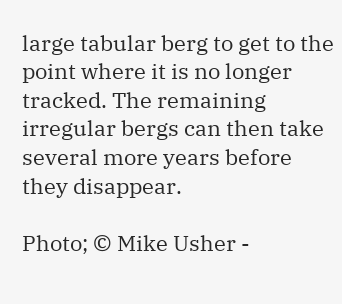large tabular berg to get to the point where it is no longer tracked. The remaining irregular bergs can then take several more years before they disappear.

Photo; © Mike Usher -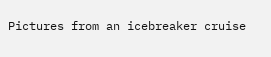Pictures from an icebreaker cruise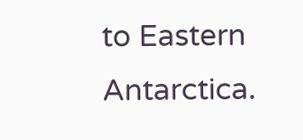to Eastern Antarctica.